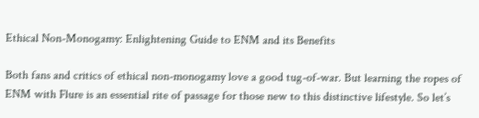Ethical Non-Monogamy: Enlightening Guide to ENM and its Benefits

Both fans and critics of ethical non-monogamy love a good tug-of-war. But learning the ropes of ENM with Flure is an essential rite of passage for those new to this distinctive lifestyle. So let’s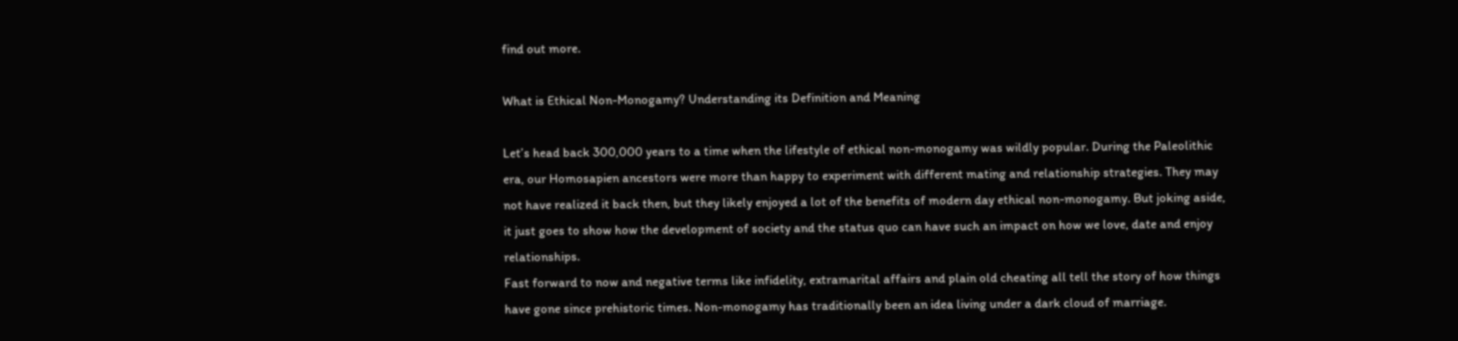find out more.

What is Ethical Non-Monogamy? Understanding its Definition and Meaning

Let’s head back 300,000 years to a time when the lifestyle of ethical non-monogamy was wildly popular. During the Paleolithic era, our Homosapien ancestors were more than happy to experiment with different mating and relationship strategies. They may not have realized it back then, but they likely enjoyed a lot of the benefits of modern day ethical non-monogamy. But joking aside, it just goes to show how the development of society and the status quo can have such an impact on how we love, date and enjoy relationships.
Fast forward to now and negative terms like infidelity, extramarital affairs and plain old cheating all tell the story of how things have gone since prehistoric times. Non-monogamy has traditionally been an idea living under a dark cloud of marriage.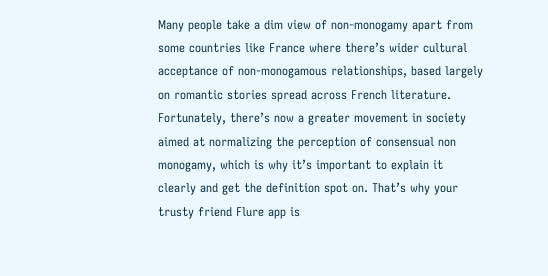Many people take a dim view of non-monogamy apart from some countries like France where there’s wider cultural acceptance of non-monogamous relationships, based largely on romantic stories spread across French literature.
Fortunately, there’s now a greater movement in society aimed at normalizing the perception of consensual non monogamy, which is why it’s important to explain it clearly and get the definition spot on. That’s why your trusty friend Flure app is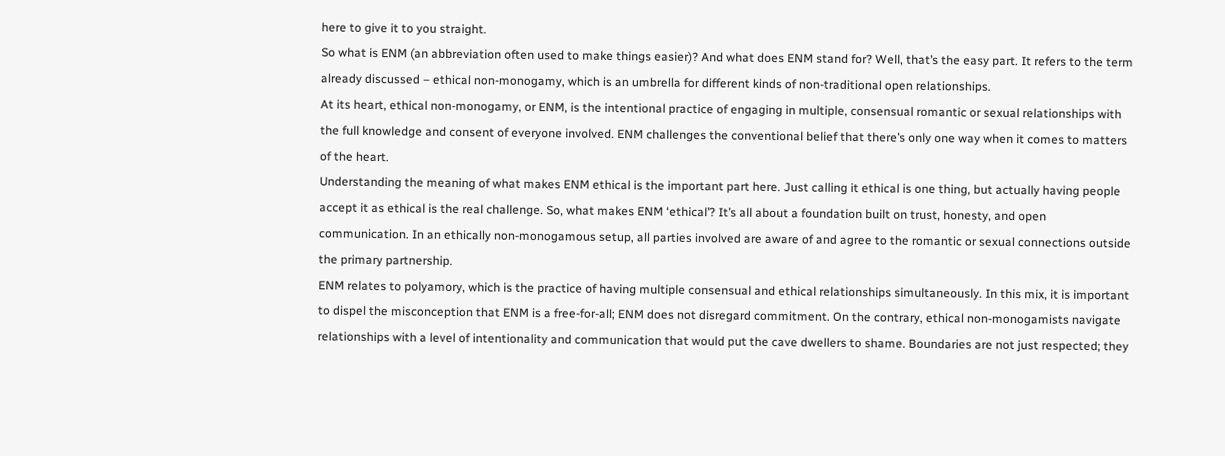here to give it to you straight.
So what is ENM (an abbreviation often used to make things easier)? And what does ENM stand for? Well, that’s the easy part. It refers to the term already discussed – ethical non-monogamy, which is an umbrella for different kinds of non-traditional open relationships.
At its heart, ethical non-monogamy, or ENM, is the intentional practice of engaging in multiple, consensual romantic or sexual relationships with the full knowledge and consent of everyone involved. ENM challenges the conventional belief that there’s only one way when it comes to matters of the heart.
Understanding the meaning of what makes ENM ethical is the important part here. Just calling it ethical is one thing, but actually having people accept it as ethical is the real challenge. So, what makes ENM ‘ethical’? It’s all about a foundation built on trust, honesty, and open communication. In an ethically non-monogamous setup, all parties involved are aware of and agree to the romantic or sexual connections outside the primary partnership.
ENM relates to polyamory, which is the practice of having multiple consensual and ethical relationships simultaneously. In this mix, it is important to dispel the misconception that ENM is a free-for-all; ENM does not disregard commitment. On the contrary, ethical non-monogamists navigate relationships with a level of intentionality and communication that would put the cave dwellers to shame. Boundaries are not just respected; they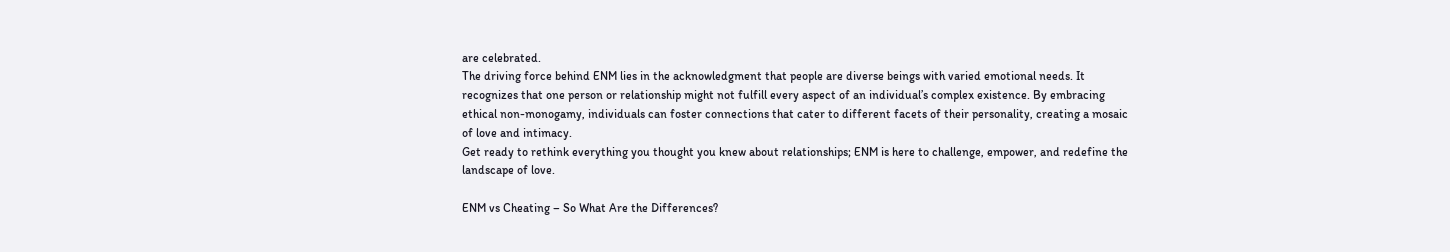are celebrated.
The driving force behind ENM lies in the acknowledgment that people are diverse beings with varied emotional needs. It recognizes that one person or relationship might not fulfill every aspect of an individual’s complex existence. By embracing ethical non-monogamy, individuals can foster connections that cater to different facets of their personality, creating a mosaic of love and intimacy.
Get ready to rethink everything you thought you knew about relationships; ENM is here to challenge, empower, and redefine the landscape of love.

ENM vs Cheating – So What Are the Differences?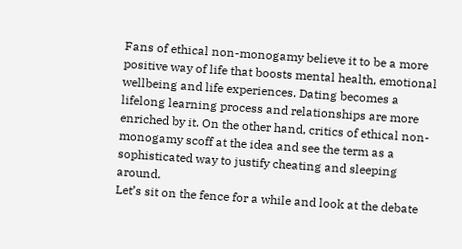Fans of ethical non-monogamy believe it to be a more positive way of life that boosts mental health, emotional wellbeing and life experiences. Dating becomes a lifelong learning process and relationships are more enriched by it. On the other hand, critics of ethical non-monogamy scoff at the idea and see the term as a sophisticated way to justify cheating and sleeping around.
Let’s sit on the fence for a while and look at the debate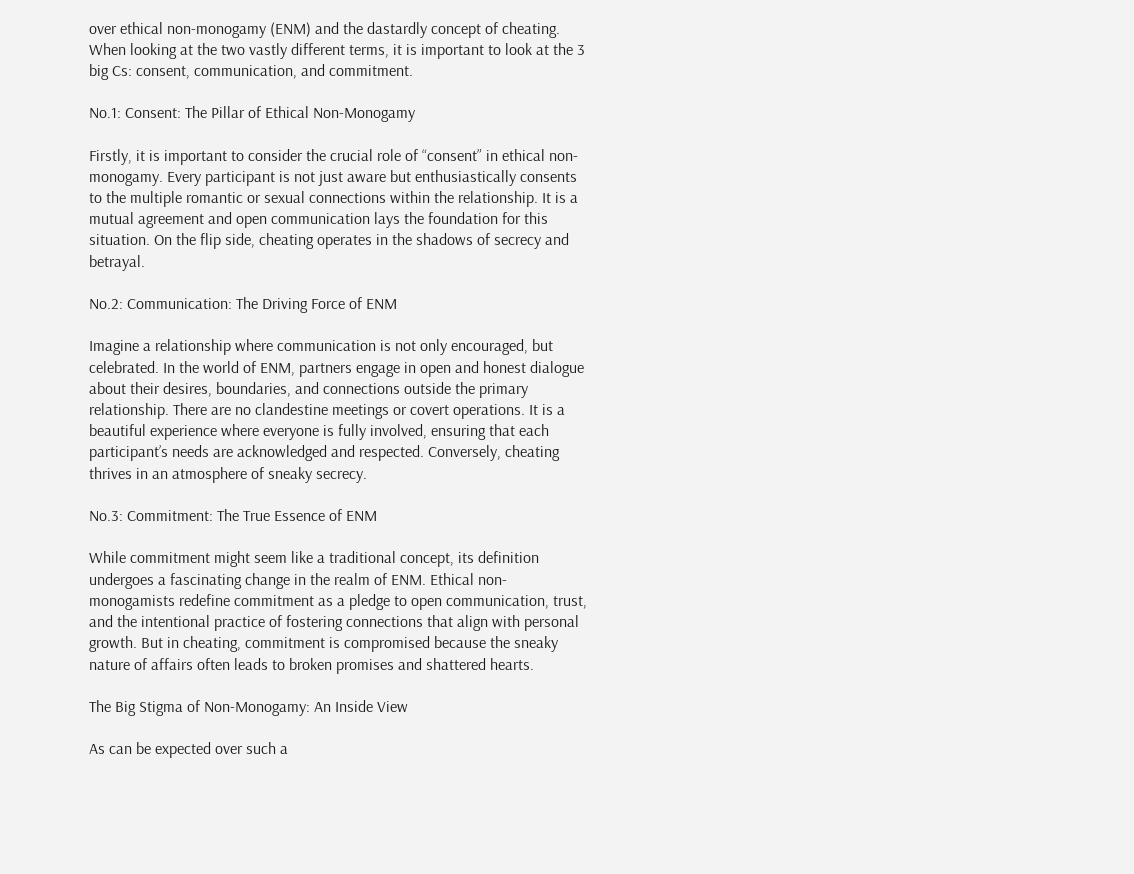over ethical non-monogamy (ENM) and the dastardly concept of cheating. When looking at the two vastly different terms, it is important to look at the 3 big Cs: consent, communication, and commitment.

No.1: Consent: The Pillar of Ethical Non-Monogamy

Firstly, it is important to consider the crucial role of “consent” in ethical non-monogamy. Every participant is not just aware but enthusiastically consents to the multiple romantic or sexual connections within the relationship. It is a mutual agreement and open communication lays the foundation for this situation. On the flip side, cheating operates in the shadows of secrecy and betrayal.

No.2: Communication: The Driving Force of ENM

Imagine a relationship where communication is not only encouraged, but celebrated. In the world of ENM, partners engage in open and honest dialogue about their desires, boundaries, and connections outside the primary relationship. There are no clandestine meetings or covert operations. It is a beautiful experience where everyone is fully involved, ensuring that each participant’s needs are acknowledged and respected. Conversely, cheating thrives in an atmosphere of sneaky secrecy.

No.3: Commitment: The True Essence of ENM

While commitment might seem like a traditional concept, its definition undergoes a fascinating change in the realm of ENM. Ethical non-monogamists redefine commitment as a pledge to open communication, trust, and the intentional practice of fostering connections that align with personal growth. But in cheating, commitment is compromised because the sneaky nature of affairs often leads to broken promises and shattered hearts.

The Big Stigma of Non-Monogamy: An Inside View

As can be expected over such a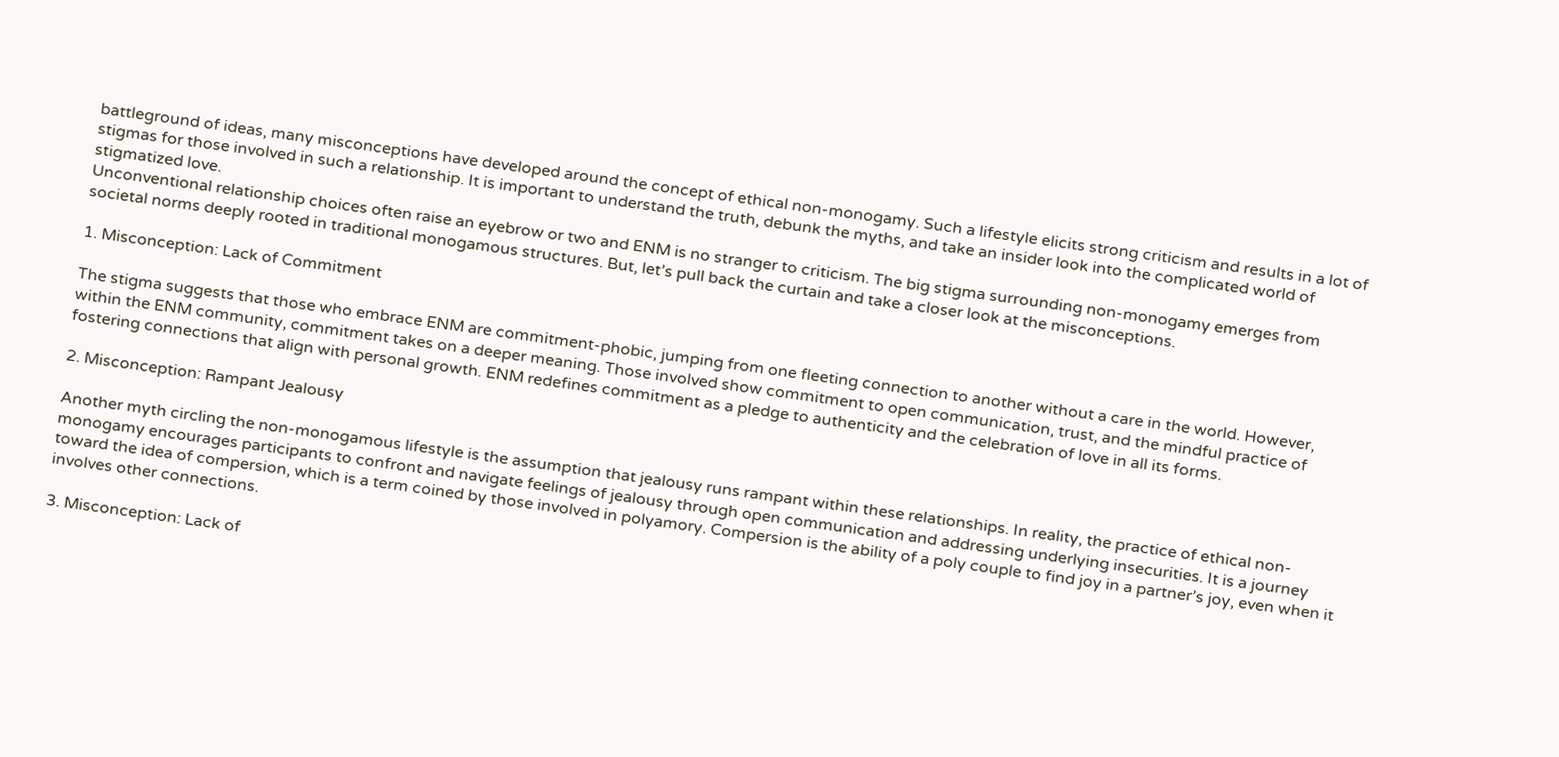battleground of ideas, many misconceptions have developed around the concept of ethical non-monogamy. Such a lifestyle elicits strong criticism and results in a lot of stigmas for those involved in such a relationship. It is important to understand the truth, debunk the myths, and take an insider look into the complicated world of stigmatized love.
Unconventional relationship choices often raise an eyebrow or two and ENM is no stranger to criticism. The big stigma surrounding non-monogamy emerges from societal norms deeply rooted in traditional monogamous structures. But, let’s pull back the curtain and take a closer look at the misconceptions.

1. Misconception: Lack of Commitment

The stigma suggests that those who embrace ENM are commitment-phobic, jumping from one fleeting connection to another without a care in the world. However, within the ENM community, commitment takes on a deeper meaning. Those involved show commitment to open communication, trust, and the mindful practice of fostering connections that align with personal growth. ENM redefines commitment as a pledge to authenticity and the celebration of love in all its forms.

2. Misconception: Rampant Jealousy

Another myth circling the non-monogamous lifestyle is the assumption that jealousy runs rampant within these relationships. In reality, the practice of ethical non-monogamy encourages participants to confront and navigate feelings of jealousy through open communication and addressing underlying insecurities. It is a journey toward the idea of compersion, which is a term coined by those involved in polyamory. Compersion is the ability of a poly couple to find joy in a partner’s joy, even when it involves other connections.

3. Misconception: Lack of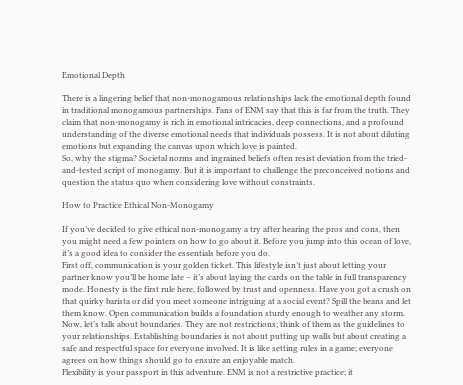Emotional Depth

There is a lingering belief that non-monogamous relationships lack the emotional depth found in traditional monogamous partnerships. Fans of ENM say that this is far from the truth. They claim that non-monogamy is rich in emotional intricacies, deep connections, and a profound understanding of the diverse emotional needs that individuals possess. It is not about diluting emotions but expanding the canvas upon which love is painted.
So, why the stigma? Societal norms and ingrained beliefs often resist deviation from the tried-and-tested script of monogamy. But it is important to challenge the preconceived notions and question the status quo when considering love without constraints.

How to Practice Ethical Non-Monogamy

If you’ve decided to give ethical non-monogamy a try after hearing the pros and cons, then you might need a few pointers on how to go about it. Before you jump into this ocean of love, it’s a good idea to consider the essentials before you do.
First off, communication is your golden ticket. This lifestyle isn’t just about letting your partner know you’ll be home late – it’s about laying the cards on the table in full transparency mode. Honesty is the first rule here, followed by trust and openness. Have you got a crush on that quirky barista or did you meet someone intriguing at a social event? Spill the beans and let them know. Open communication builds a foundation sturdy enough to weather any storm.
Now, let’s talk about boundaries. They are not restrictions; think of them as the guidelines to your relationships. Establishing boundaries is not about putting up walls but about creating a safe and respectful space for everyone involved. It is like setting rules in a game; everyone agrees on how things should go to ensure an enjoyable match.
Flexibility is your passport in this adventure. ENM is not a restrictive practice; it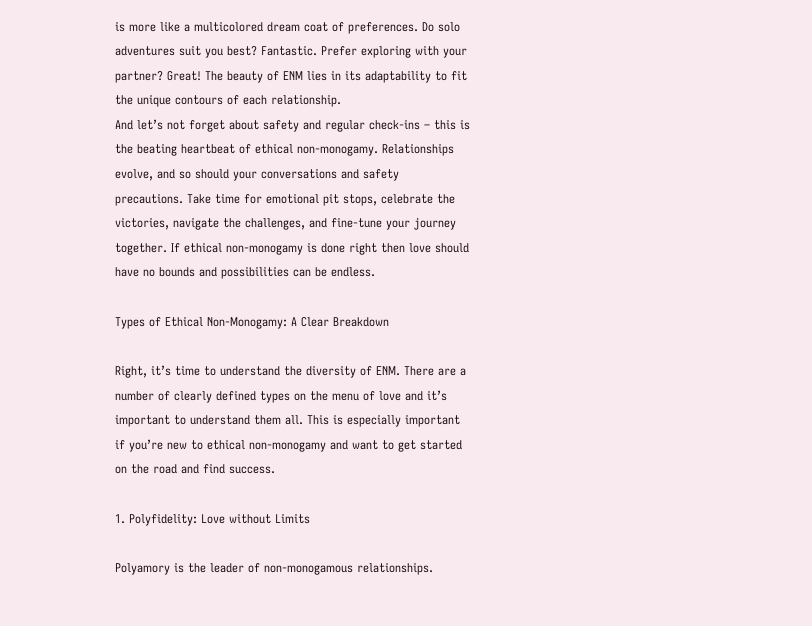is more like a multicolored dream coat of preferences. Do solo adventures suit you best? Fantastic. Prefer exploring with your partner? Great! The beauty of ENM lies in its adaptability to fit the unique contours of each relationship.
And let’s not forget about safety and regular check-ins – this is the beating heartbeat of ethical non-monogamy. Relationships evolve, and so should your conversations and safety precautions. Take time for emotional pit stops, celebrate the victories, navigate the challenges, and fine-tune your journey together. If ethical non-monogamy is done right then love should have no bounds and possibilities can be endless.

Types of Ethical Non-Monogamy: A Clear Breakdown

Right, it’s time to understand the diversity of ENM. There are a number of clearly defined types on the menu of love and it’s important to understand them all. This is especially important if you’re new to ethical non-monogamy and want to get started on the road and find success.

1. Polyfidelity: Love without Limits

Polyamory is the leader of non-monogamous relationships.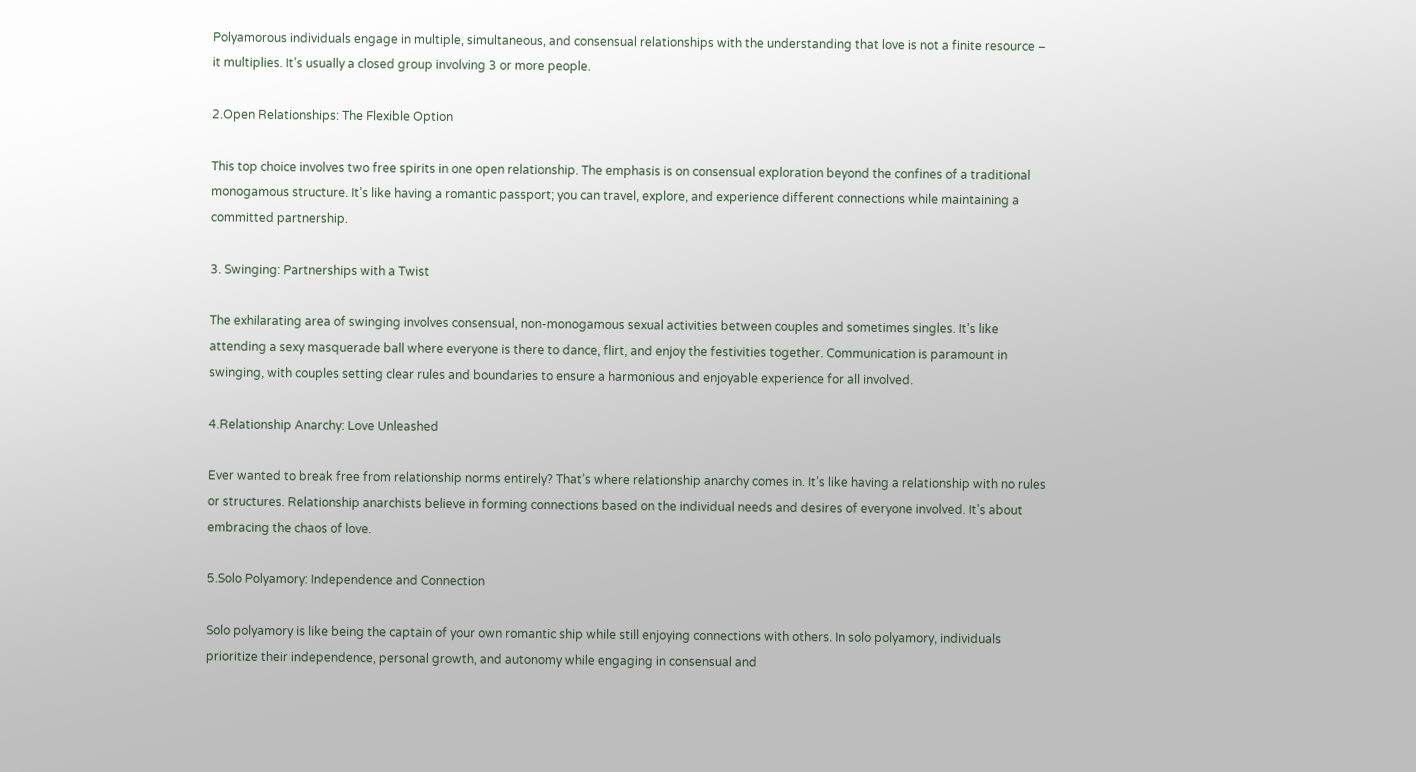Polyamorous individuals engage in multiple, simultaneous, and consensual relationships with the understanding that love is not a finite resource – it multiplies. It’s usually a closed group involving 3 or more people.

2.Open Relationships: The Flexible Option

This top choice involves two free spirits in one open relationship. The emphasis is on consensual exploration beyond the confines of a traditional monogamous structure. It’s like having a romantic passport; you can travel, explore, and experience different connections while maintaining a committed partnership.

3. Swinging: Partnerships with a Twist

The exhilarating area of swinging involves consensual, non-monogamous sexual activities between couples and sometimes singles. It’s like attending a sexy masquerade ball where everyone is there to dance, flirt, and enjoy the festivities together. Communication is paramount in swinging, with couples setting clear rules and boundaries to ensure a harmonious and enjoyable experience for all involved.

4.Relationship Anarchy: Love Unleashed

Ever wanted to break free from relationship norms entirely? That’s where relationship anarchy comes in. It’s like having a relationship with no rules or structures. Relationship anarchists believe in forming connections based on the individual needs and desires of everyone involved. It’s about embracing the chaos of love.

5.Solo Polyamory: Independence and Connection

Solo polyamory is like being the captain of your own romantic ship while still enjoying connections with others. In solo polyamory, individuals prioritize their independence, personal growth, and autonomy while engaging in consensual and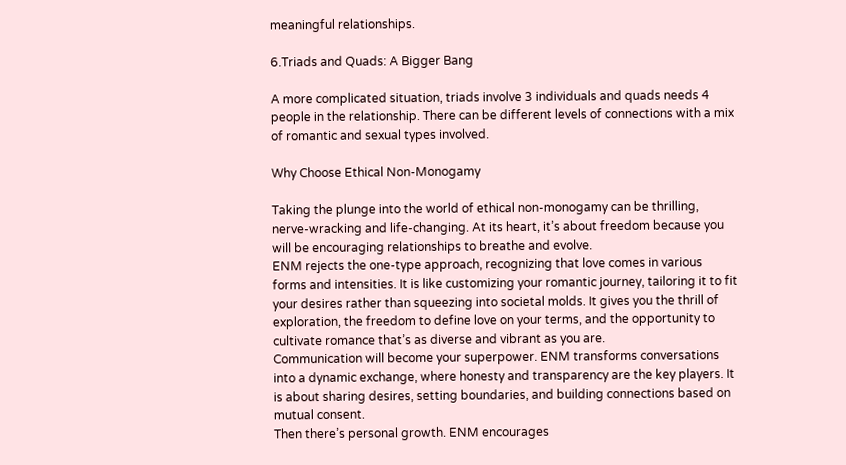meaningful relationships.

6.Triads and Quads: A Bigger Bang

A more complicated situation, triads involve 3 individuals and quads needs 4 people in the relationship. There can be different levels of connections with a mix of romantic and sexual types involved.

Why Choose Ethical Non-Monogamy

Taking the plunge into the world of ethical non-monogamy can be thrilling, nerve-wracking and life-changing. At its heart, it’s about freedom because you will be encouraging relationships to breathe and evolve.
ENM rejects the one-type approach, recognizing that love comes in various forms and intensities. It is like customizing your romantic journey, tailoring it to fit your desires rather than squeezing into societal molds. It gives you the thrill of exploration, the freedom to define love on your terms, and the opportunity to cultivate romance that’s as diverse and vibrant as you are.
Communication will become your superpower. ENM transforms conversations into a dynamic exchange, where honesty and transparency are the key players. It is about sharing desires, setting boundaries, and building connections based on mutual consent.
Then there’s personal growth. ENM encourages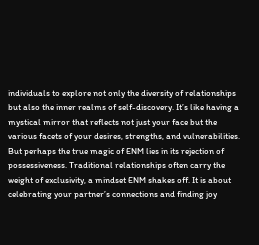individuals to explore not only the diversity of relationships but also the inner realms of self-discovery. It’s like having a mystical mirror that reflects not just your face but the various facets of your desires, strengths, and vulnerabilities.
But perhaps the true magic of ENM lies in its rejection of possessiveness. Traditional relationships often carry the weight of exclusivity, a mindset ENM shakes off. It is about celebrating your partner’s connections and finding joy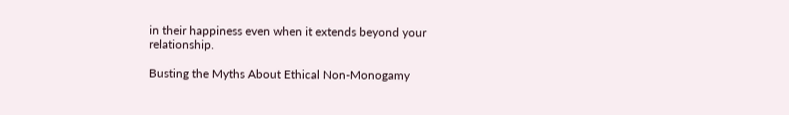in their happiness even when it extends beyond your relationship.

Busting the Myths About Ethical Non-Monogamy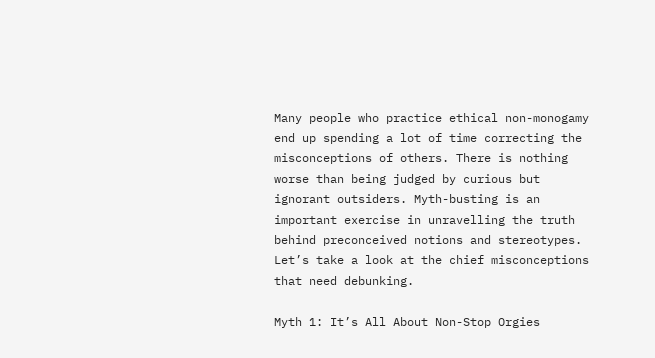Many people who practice ethical non-monogamy end up spending a lot of time correcting the misconceptions of others. There is nothing worse than being judged by curious but ignorant outsiders. Myth-busting is an important exercise in unravelling the truth behind preconceived notions and stereotypes. Let’s take a look at the chief misconceptions that need debunking.

Myth 1: It’s All About Non-Stop Orgies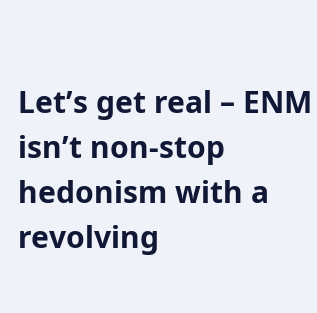Let’s get real – ENM isn’t non-stop hedonism with a revolving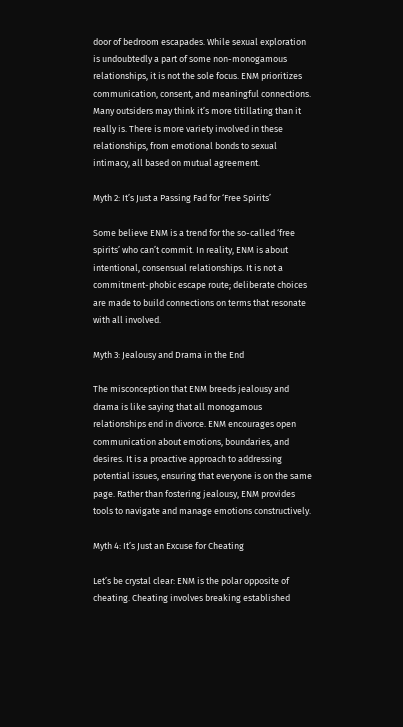door of bedroom escapades. While sexual exploration is undoubtedly a part of some non-monogamous relationships, it is not the sole focus. ENM prioritizes communication, consent, and meaningful connections. Many outsiders may think it’s more titillating than it really is. There is more variety involved in these relationships, from emotional bonds to sexual intimacy, all based on mutual agreement.

Myth 2: It’s Just a Passing Fad for ‘Free Spirits’

Some believe ENM is a trend for the so-called ‘free spirits’ who can’t commit. In reality, ENM is about intentional, consensual relationships. It is not a commitment-phobic escape route; deliberate choices are made to build connections on terms that resonate with all involved.

Myth 3: Jealousy and Drama in the End

The misconception that ENM breeds jealousy and drama is like saying that all monogamous relationships end in divorce. ENM encourages open communication about emotions, boundaries, and desires. It is a proactive approach to addressing potential issues, ensuring that everyone is on the same page. Rather than fostering jealousy, ENM provides tools to navigate and manage emotions constructively.

Myth 4: It’s Just an Excuse for Cheating

Let’s be crystal clear: ENM is the polar opposite of cheating. Cheating involves breaking established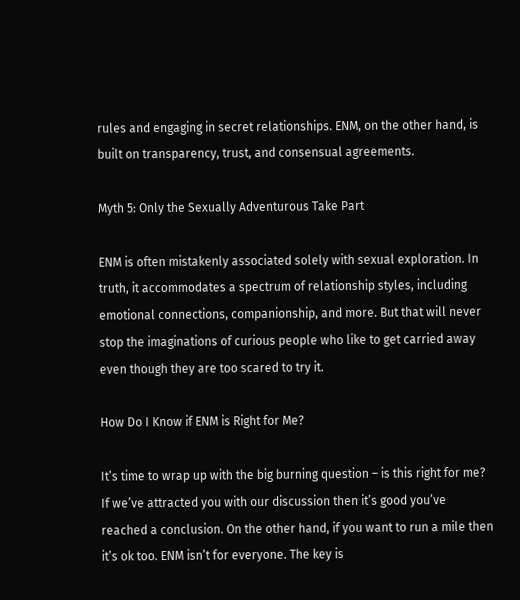rules and engaging in secret relationships. ENM, on the other hand, is built on transparency, trust, and consensual agreements.

Myth 5: Only the Sexually Adventurous Take Part

ENM is often mistakenly associated solely with sexual exploration. In truth, it accommodates a spectrum of relationship styles, including emotional connections, companionship, and more. But that will never stop the imaginations of curious people who like to get carried away even though they are too scared to try it.

How Do I Know if ENM is Right for Me?

It’s time to wrap up with the big burning question – is this right for me? If we’ve attracted you with our discussion then it’s good you’ve reached a conclusion. On the other hand, if you want to run a mile then it’s ok too. ENM isn’t for everyone. The key is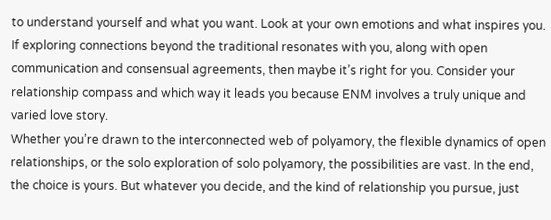to understand yourself and what you want. Look at your own emotions and what inspires you.
If exploring connections beyond the traditional resonates with you, along with open communication and consensual agreements, then maybe it’s right for you. Consider your relationship compass and which way it leads you because ENM involves a truly unique and varied love story.
Whether you’re drawn to the interconnected web of polyamory, the flexible dynamics of open relationships, or the solo exploration of solo polyamory, the possibilities are vast. In the end, the choice is yours. But whatever you decide, and the kind of relationship you pursue, just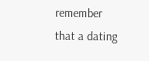remember that a dating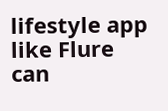lifestyle app like Flure can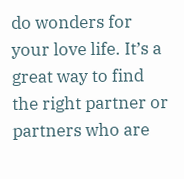do wonders for your love life. It’s a great way to find the right partner or partners who are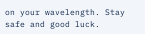on your wavelength. Stay safe and good luck.